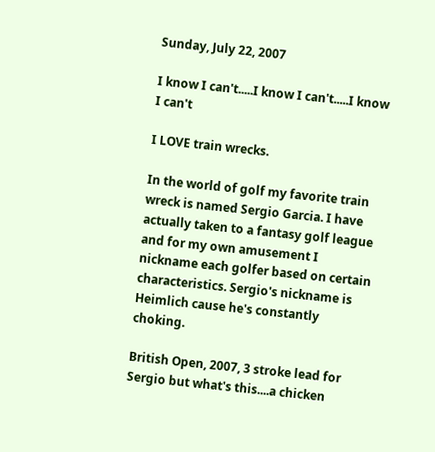Sunday, July 22, 2007

I know I can't.....I know I can't.....I know I can't

I LOVE train wrecks.

In the world of golf my favorite train wreck is named Sergio Garcia. I have actually taken to a fantasy golf league and for my own amusement I nickname each golfer based on certain characteristics. Sergio's nickname is Heimlich cause he's constantly choking.

British Open, 2007, 3 stroke lead for Sergio but what's this....a chicken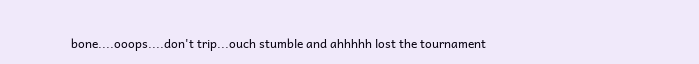bone....ooops....don't trip...ouch stumble and ahhhhh lost the tournament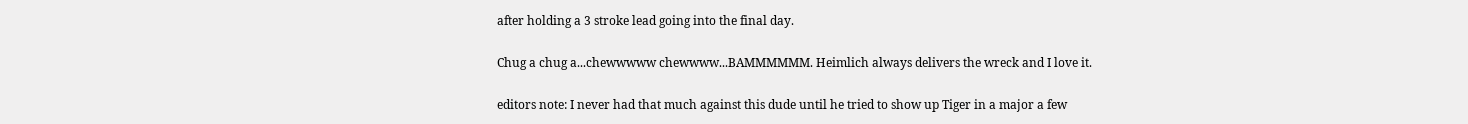after holding a 3 stroke lead going into the final day.

Chug a chug a...chewwwww chewwww...BAMMMMMM. Heimlich always delivers the wreck and I love it.

editors note: I never had that much against this dude until he tried to show up Tiger in a major a few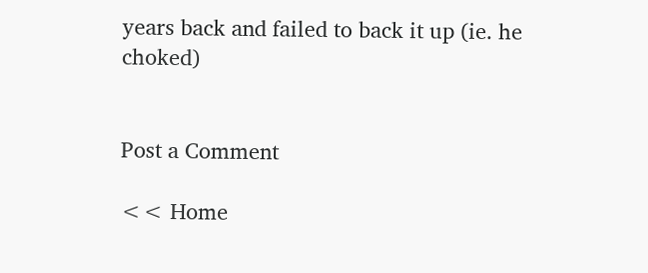years back and failed to back it up (ie. he choked)


Post a Comment

<< Home